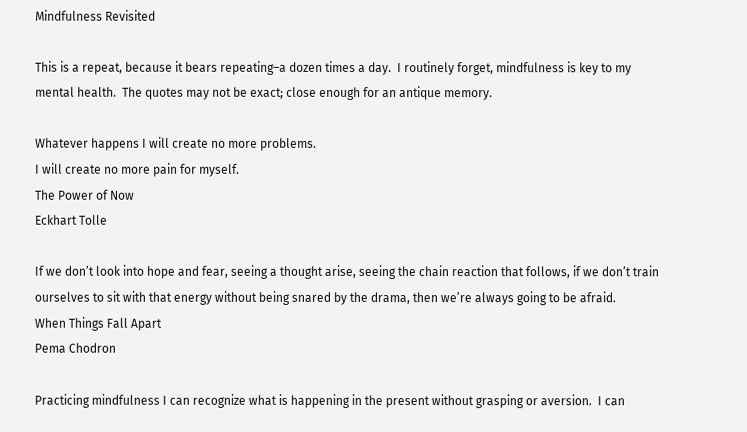Mindfulness Revisited

This is a repeat, because it bears repeating–a dozen times a day.  I routinely forget, mindfulness is key to my mental health.  The quotes may not be exact; close enough for an antique memory.

Whatever happens I will create no more problems.
I will create no more pain for myself.
The Power of Now
Eckhart Tolle

If we don’t look into hope and fear, seeing a thought arise, seeing the chain reaction that follows, if we don’t train ourselves to sit with that energy without being snared by the drama, then we’re always going to be afraid.
When Things Fall Apart
Pema Chodron

Practicing mindfulness I can recognize what is happening in the present without grasping or aversion.  I can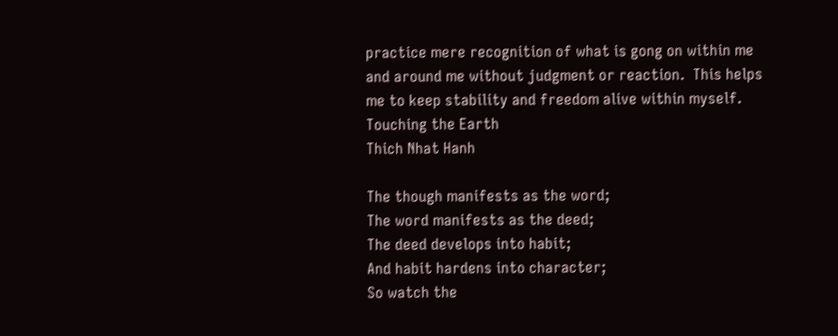practice mere recognition of what is gong on within me and around me without judgment or reaction.  This helps me to keep stability and freedom alive within myself.
Touching the Earth
Thich Nhat Hanh

The though manifests as the word;
The word manifests as the deed;
The deed develops into habit;
And habit hardens into character;
So watch the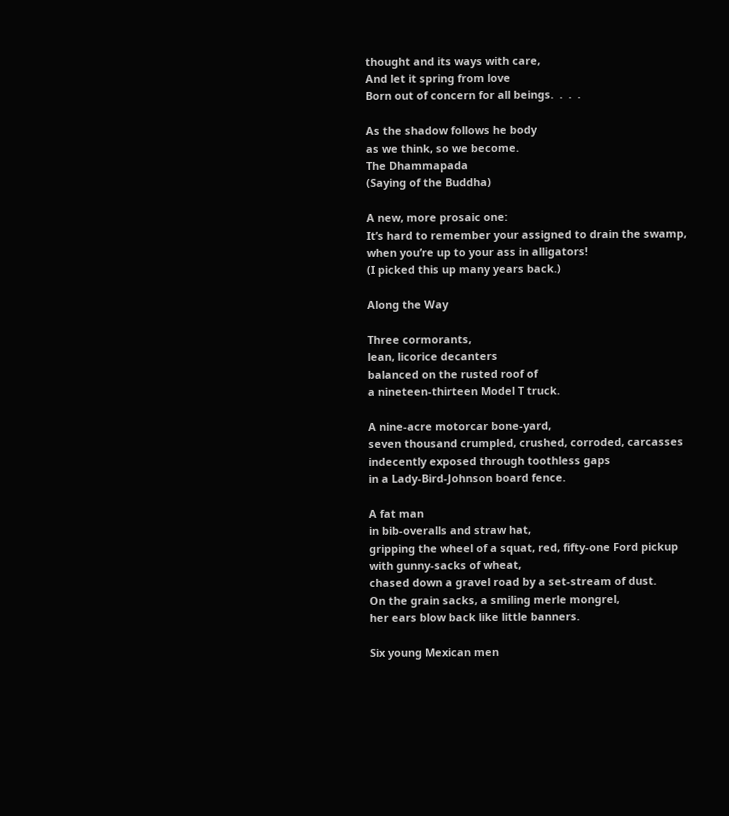thought and its ways with care,
And let it spring from love
Born out of concern for all beings.  .  .  .

As the shadow follows he body
as we think, so we become.
The Dhammapada
(Saying of the Buddha)

A new, more prosaic one:
It’s hard to remember your assigned to drain the swamp,
when you’re up to your ass in alligators!
(I picked this up many years back.)

Along the Way

Three cormorants,
lean, licorice decanters
balanced on the rusted roof of
a nineteen-thirteen Model T truck.

A nine-acre motorcar bone-yard,
seven thousand crumpled, crushed, corroded, carcasses
indecently exposed through toothless gaps
in a Lady-Bird-Johnson board fence.

A fat man
in bib-overalls and straw hat,
gripping the wheel of a squat, red, fifty-one Ford pickup
with gunny-sacks of wheat,
chased down a gravel road by a set-stream of dust.
On the grain sacks, a smiling merle mongrel,
her ears blow back like little banners.

Six young Mexican men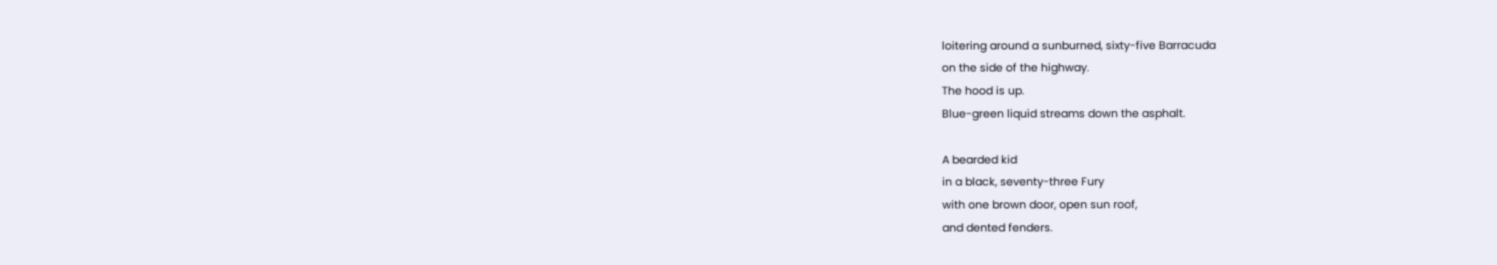loitering around a sunburned, sixty-five Barracuda
on the side of the highway.
The hood is up.
Blue-green liquid streams down the asphalt.

A bearded kid
in a black, seventy-three Fury
with one brown door, open sun roof,
and dented fenders.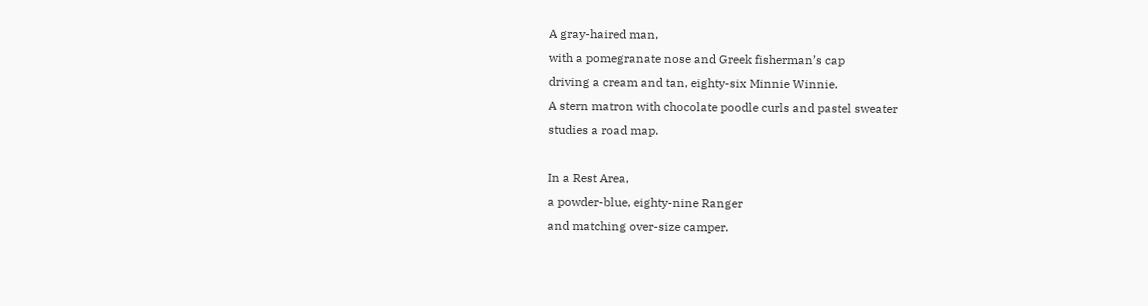A gray-haired man,
with a pomegranate nose and Greek fisherman’s cap
driving a cream and tan, eighty-six Minnie Winnie.
A stern matron with chocolate poodle curls and pastel sweater
studies a road map.

In a Rest Area,
a powder-blue, eighty-nine Ranger
and matching over-size camper.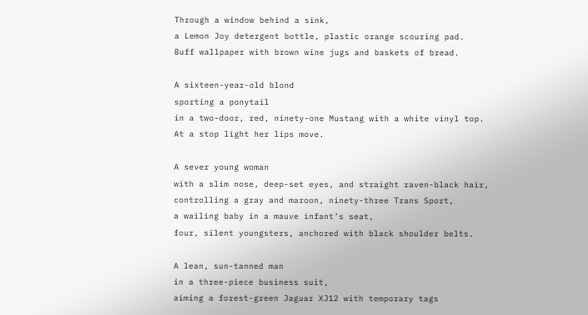Through a window behind a sink,
a Lemon Joy detergent bottle, plastic orange scouring pad.
Buff wallpaper with brown wine jugs and baskets of bread.

A sixteen-year-old blond
sporting a ponytail
in a two-door, red, ninety-one Mustang with a white vinyl top.
At a stop light her lips move.

A sever young woman
with a slim nose, deep-set eyes, and straight raven-black hair,
controlling a gray and maroon, ninety-three Trans Sport,
a wailing baby in a mauve infant’s seat,
four, silent youngsters, anchored with black shoulder belts.

A lean, sun-tanned man
in a three-piece business suit,
aiming a forest-green Jaguar XJ12 with temporary tags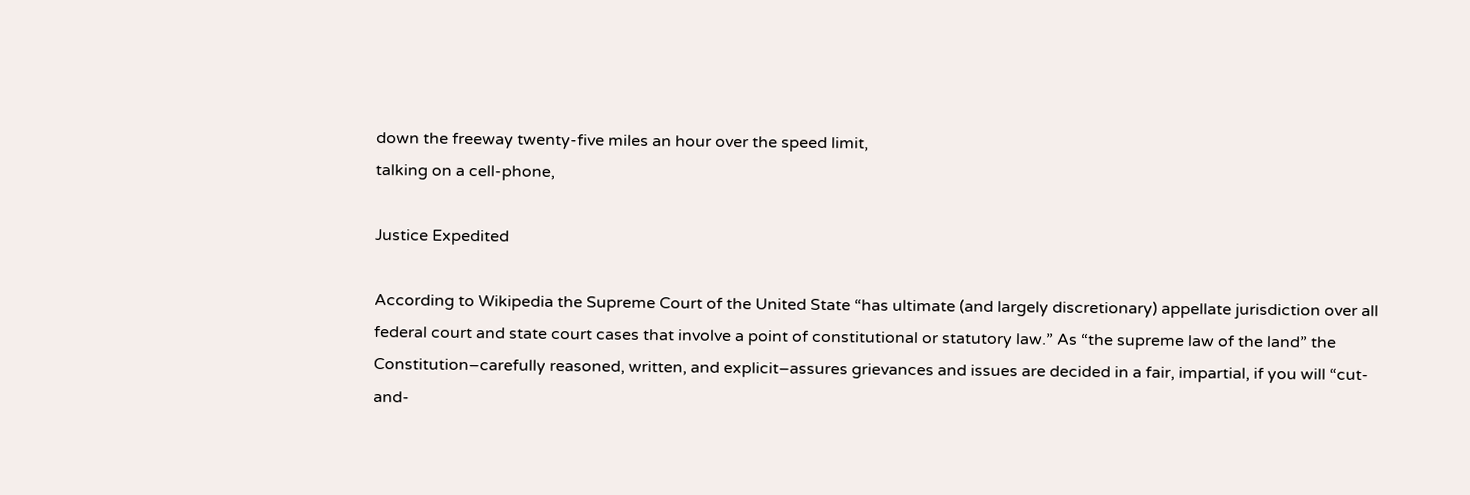down the freeway twenty-five miles an hour over the speed limit,
talking on a cell-phone,

Justice Expedited

According to Wikipedia the Supreme Court of the United State “has ultimate (and largely discretionary) appellate jurisdiction over all federal court and state court cases that involve a point of constitutional or statutory law.” As “the supreme law of the land” the Constitution–carefully reasoned, written, and explicit–assures grievances and issues are decided in a fair, impartial, if you will “cut-and-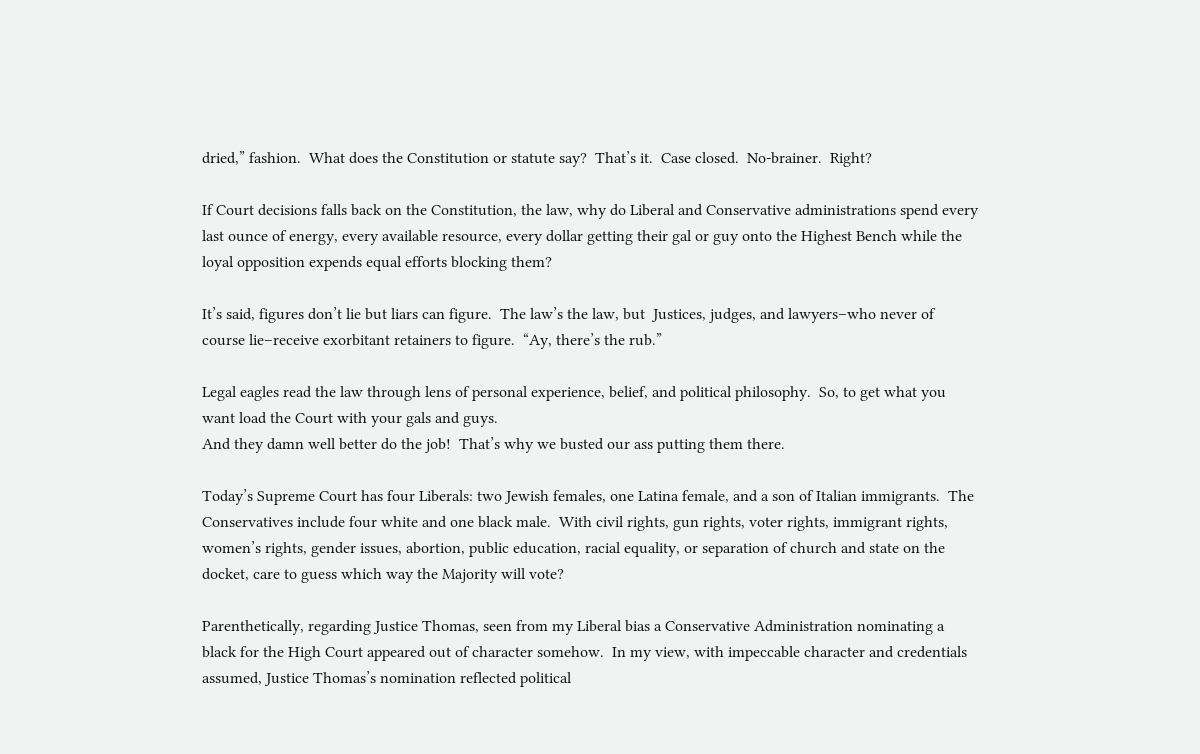dried,” fashion.  What does the Constitution or statute say?  That’s it.  Case closed.  No-brainer.  Right?

If Court decisions falls back on the Constitution, the law, why do Liberal and Conservative administrations spend every last ounce of energy, every available resource, every dollar getting their gal or guy onto the Highest Bench while the loyal opposition expends equal efforts blocking them?

It’s said, figures don’t lie but liars can figure.  The law’s the law, but  Justices, judges, and lawyers–who never of course lie–receive exorbitant retainers to figure.  “Ay, there’s the rub.”

Legal eagles read the law through lens of personal experience, belief, and political philosophy.  So, to get what you want load the Court with your gals and guys.
And they damn well better do the job!  That’s why we busted our ass putting them there.

Today’s Supreme Court has four Liberals: two Jewish females, one Latina female, and a son of Italian immigrants.  The Conservatives include four white and one black male.  With civil rights, gun rights, voter rights, immigrant rights, women’s rights, gender issues, abortion, public education, racial equality, or separation of church and state on the docket, care to guess which way the Majority will vote?

Parenthetically, regarding Justice Thomas, seen from my Liberal bias a Conservative Administration nominating a black for the High Court appeared out of character somehow.  In my view, with impeccable character and credentials assumed, Justice Thomas’s nomination reflected political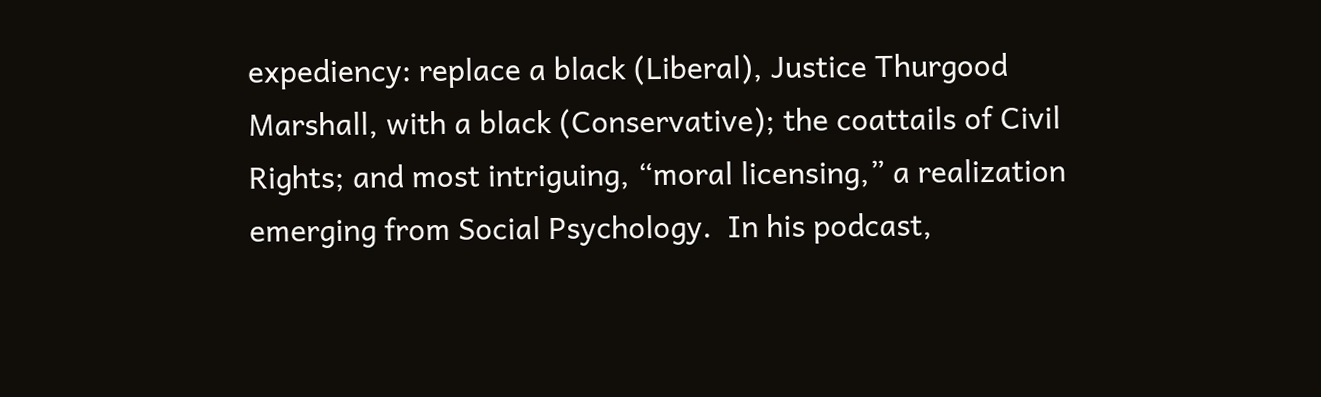expediency: replace a black (Liberal), Justice Thurgood Marshall, with a black (Conservative); the coattails of Civil Rights; and most intriguing, “moral licensing,” a realization emerging from Social Psychology.  In his podcast,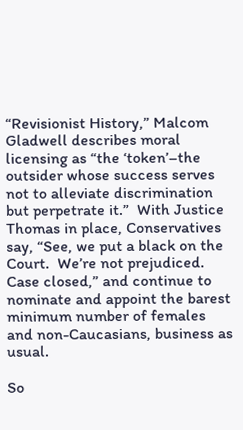“Revisionist History,” Malcom Gladwell describes moral licensing as “the ‘token’–the outsider whose success serves not to alleviate discrimination but perpetrate it.”  With Justice Thomas in place, Conservatives say, “See, we put a black on the Court.  We’re not prejudiced.  Case closed,” and continue to nominate and appoint the barest minimum number of females and non-Caucasians, business as usual.

So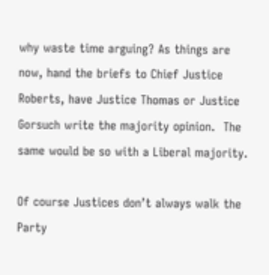why waste time arguing? As things are now, hand the briefs to Chief Justice Roberts, have Justice Thomas or Justice Gorsuch write the majority opinion.  The same would be so with a Liberal majority.

Of course Justices don’t always walk the Party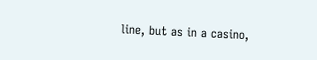line, but as in a casino,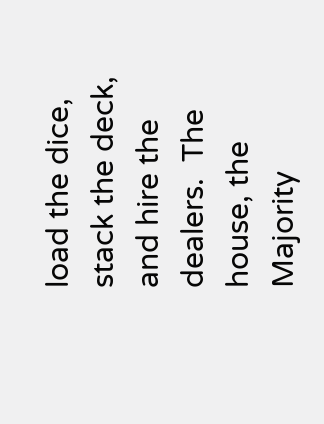load the dice, stack the deck, and hire the dealers.  The house, the Majority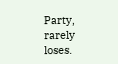Party, rarely loses.